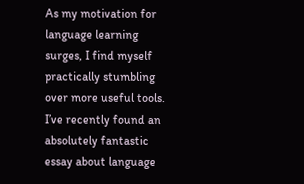As my motivation for language learning surges, I find myself practically stumbling over more useful tools. I’ve recently found an absolutely fantastic essay about language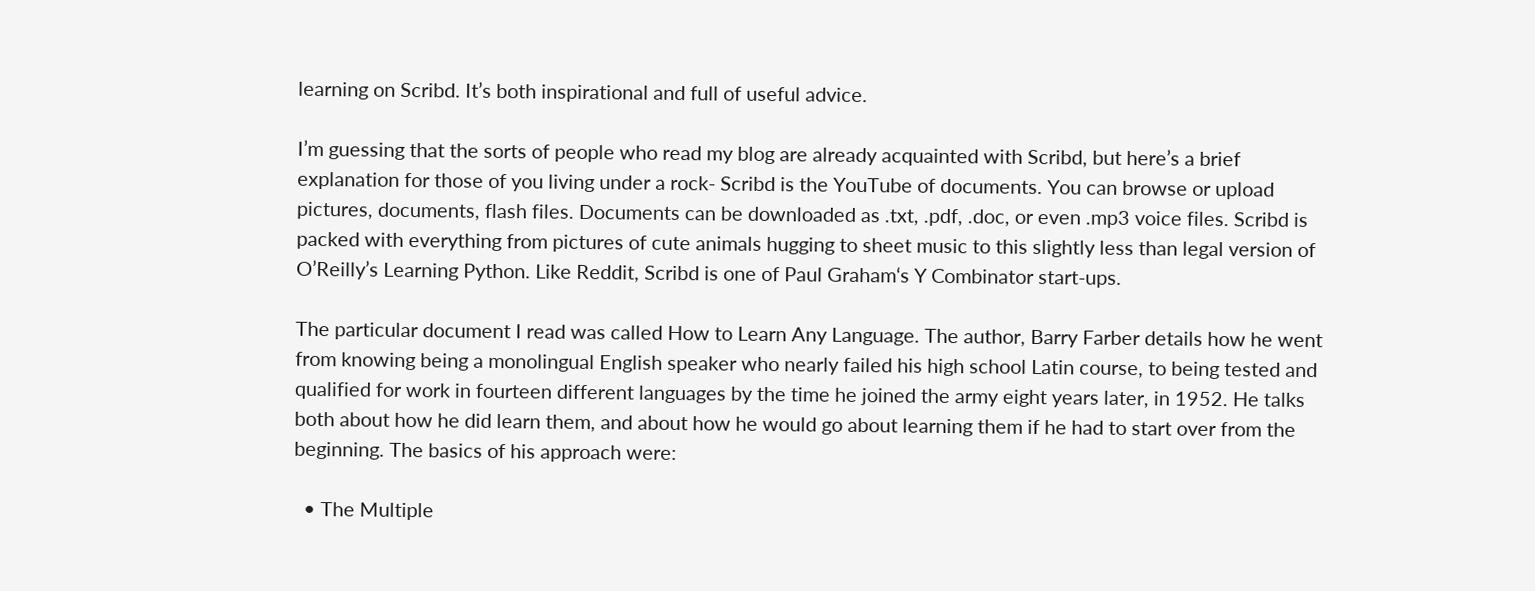learning on Scribd. It’s both inspirational and full of useful advice.

I’m guessing that the sorts of people who read my blog are already acquainted with Scribd, but here’s a brief explanation for those of you living under a rock- Scribd is the YouTube of documents. You can browse or upload pictures, documents, flash files. Documents can be downloaded as .txt, .pdf, .doc, or even .mp3 voice files. Scribd is packed with everything from pictures of cute animals hugging to sheet music to this slightly less than legal version of O’Reilly’s Learning Python. Like Reddit, Scribd is one of Paul Graham‘s Y Combinator start-ups.

The particular document I read was called How to Learn Any Language. The author, Barry Farber details how he went from knowing being a monolingual English speaker who nearly failed his high school Latin course, to being tested and qualified for work in fourteen different languages by the time he joined the army eight years later, in 1952. He talks both about how he did learn them, and about how he would go about learning them if he had to start over from the beginning. The basics of his approach were:

  • The Multiple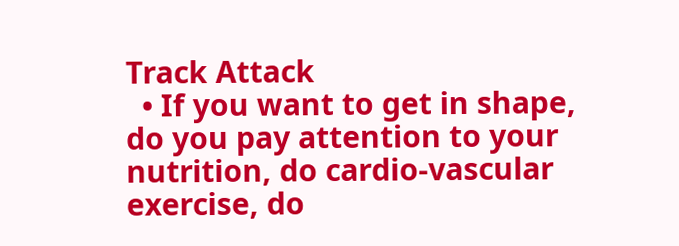Track Attack
  • If you want to get in shape, do you pay attention to your nutrition, do cardio-vascular exercise, do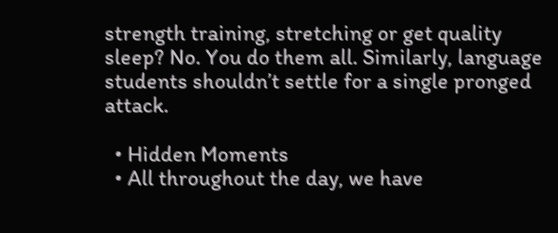strength training, stretching or get quality sleep? No. You do them all. Similarly, language students shouldn’t settle for a single pronged attack.

  • Hidden Moments
  • All throughout the day, we have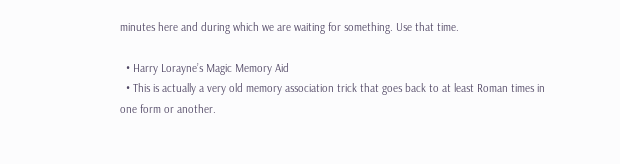minutes here and during which we are waiting for something. Use that time.

  • Harry Lorayne’s Magic Memory Aid
  • This is actually a very old memory association trick that goes back to at least Roman times in one form or another.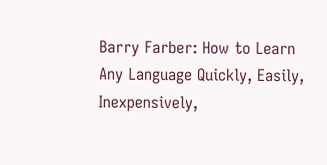Barry Farber: How to Learn Any Language Quickly, Easily, Inexpensively,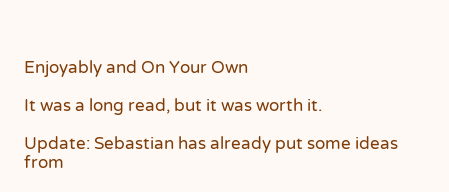Enjoyably and On Your Own

It was a long read, but it was worth it.

Update: Sebastian has already put some ideas from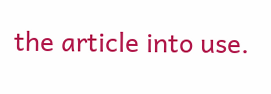the article into use.